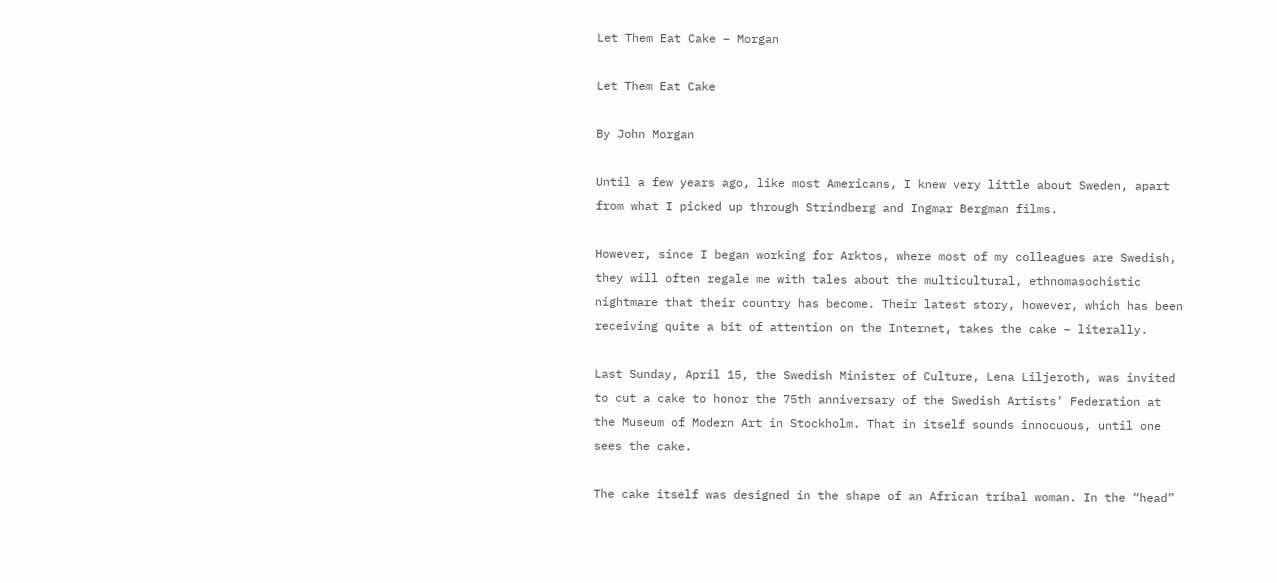Let Them Eat Cake – Morgan

Let Them Eat Cake

By John Morgan

Until a few years ago, like most Americans, I knew very little about Sweden, apart from what I picked up through Strindberg and Ingmar Bergman films.

However, since I began working for Arktos, where most of my colleagues are Swedish, they will often regale me with tales about the multicultural, ethnomasochistic nightmare that their country has become. Their latest story, however, which has been receiving quite a bit of attention on the Internet, takes the cake – literally.

Last Sunday, April 15, the Swedish Minister of Culture, Lena Liljeroth, was invited to cut a cake to honor the 75th anniversary of the Swedish Artists’ Federation at the Museum of Modern Art in Stockholm. That in itself sounds innocuous, until one sees the cake.

The cake itself was designed in the shape of an African tribal woman. In the “head”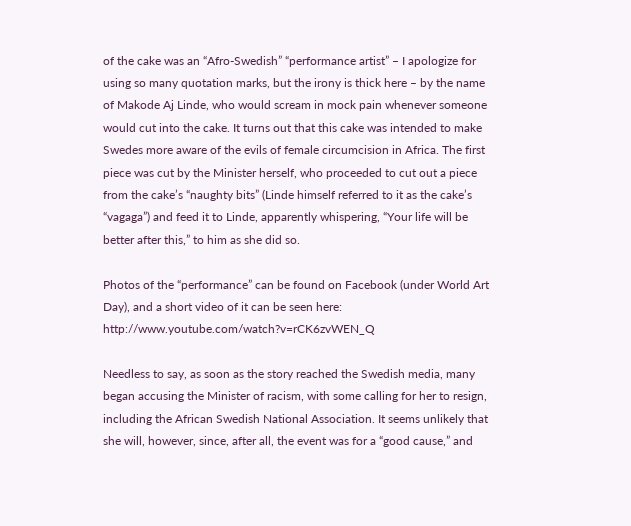of the cake was an “Afro-Swedish” “performance artist” – I apologize for using so many quotation marks, but the irony is thick here – by the name of Makode Aj Linde, who would scream in mock pain whenever someone would cut into the cake. It turns out that this cake was intended to make Swedes more aware of the evils of female circumcision in Africa. The first piece was cut by the Minister herself, who proceeded to cut out a piece from the cake’s “naughty bits” (Linde himself referred to it as the cake’s “vagaga”) and feed it to Linde, apparently whispering, “Your life will be better after this,” to him as she did so.

Photos of the “performance” can be found on Facebook (under World Art Day), and a short video of it can be seen here: http://www.youtube.com/watch?v=rCK6zvWEN_Q

Needless to say, as soon as the story reached the Swedish media, many began accusing the Minister of racism, with some calling for her to resign, including the African Swedish National Association. It seems unlikely that she will, however, since, after all, the event was for a “good cause,” and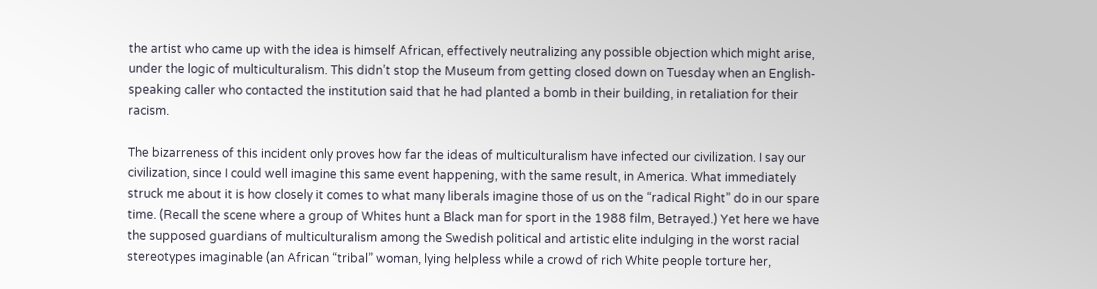the artist who came up with the idea is himself African, effectively neutralizing any possible objection which might arise, under the logic of multiculturalism. This didn’t stop the Museum from getting closed down on Tuesday when an English-speaking caller who contacted the institution said that he had planted a bomb in their building, in retaliation for their racism.

The bizarreness of this incident only proves how far the ideas of multiculturalism have infected our civilization. I say our civilization, since I could well imagine this same event happening, with the same result, in America. What immediately struck me about it is how closely it comes to what many liberals imagine those of us on the “radical Right” do in our spare time. (Recall the scene where a group of Whites hunt a Black man for sport in the 1988 film, Betrayed.) Yet here we have the supposed guardians of multiculturalism among the Swedish political and artistic elite indulging in the worst racial stereotypes imaginable (an African “tribal” woman, lying helpless while a crowd of rich White people torture her,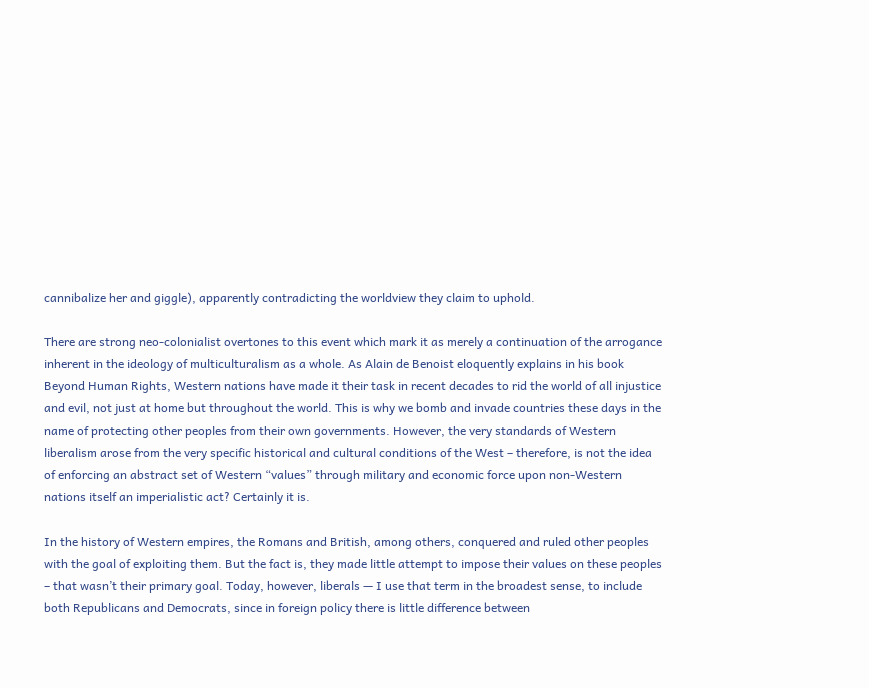cannibalize her and giggle), apparently contradicting the worldview they claim to uphold.

There are strong neo-colonialist overtones to this event which mark it as merely a continuation of the arrogance inherent in the ideology of multiculturalism as a whole. As Alain de Benoist eloquently explains in his book Beyond Human Rights, Western nations have made it their task in recent decades to rid the world of all injustice and evil, not just at home but throughout the world. This is why we bomb and invade countries these days in the name of protecting other peoples from their own governments. However, the very standards of Western liberalism arose from the very specific historical and cultural conditions of the West – therefore, is not the idea of enforcing an abstract set of Western “values” through military and economic force upon non-Western nations itself an imperialistic act? Certainly it is.

In the history of Western empires, the Romans and British, among others, conquered and ruled other peoples with the goal of exploiting them. But the fact is, they made little attempt to impose their values on these peoples – that wasn’t their primary goal. Today, however, liberals — I use that term in the broadest sense, to include both Republicans and Democrats, since in foreign policy there is little difference between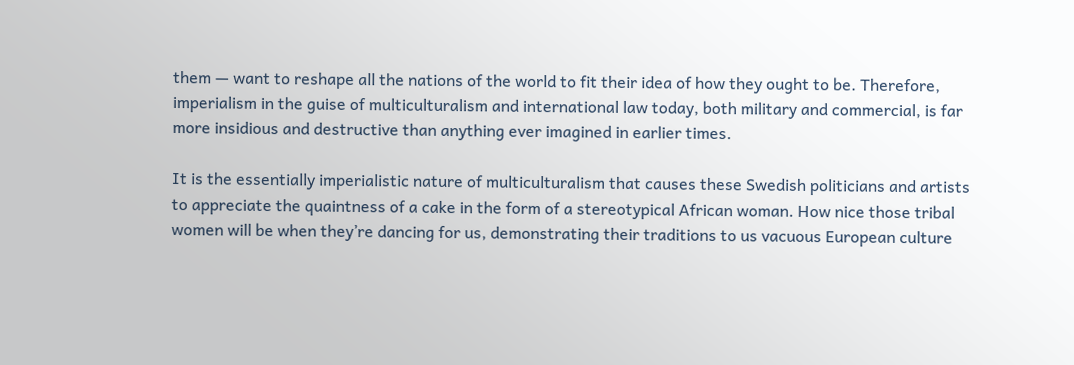them — want to reshape all the nations of the world to fit their idea of how they ought to be. Therefore, imperialism in the guise of multiculturalism and international law today, both military and commercial, is far more insidious and destructive than anything ever imagined in earlier times.

It is the essentially imperialistic nature of multiculturalism that causes these Swedish politicians and artists to appreciate the quaintness of a cake in the form of a stereotypical African woman. How nice those tribal women will be when they’re dancing for us, demonstrating their traditions to us vacuous European culture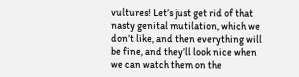vultures! Let’s just get rid of that nasty genital mutilation, which we don’t like, and then everything will be fine, and they’ll look nice when we can watch them on the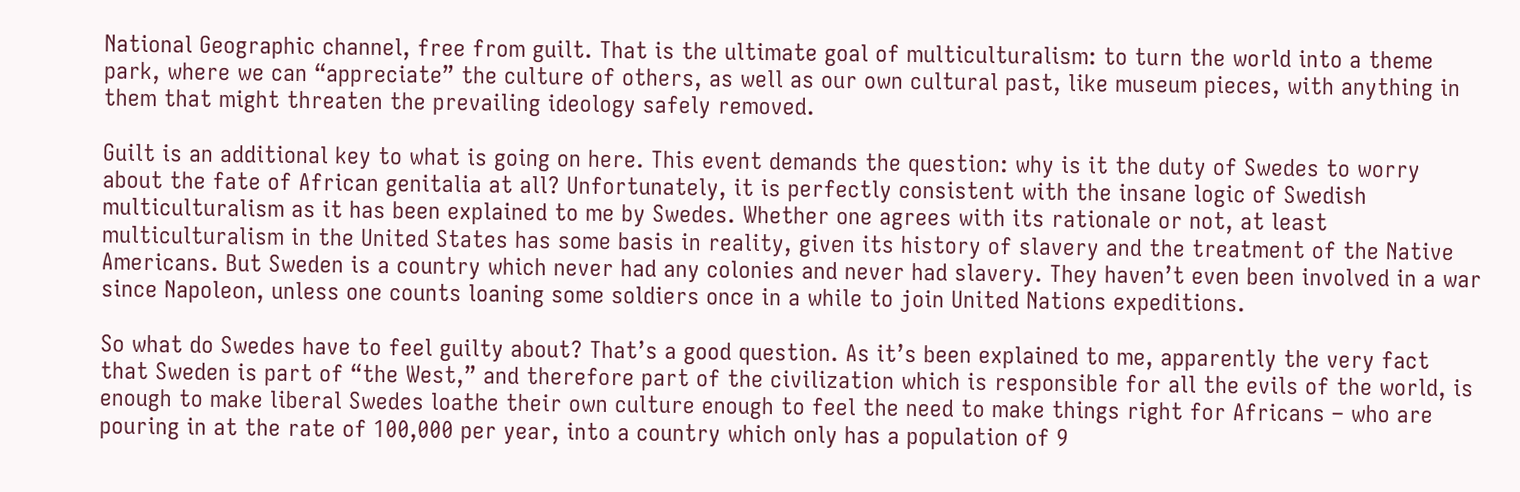National Geographic channel, free from guilt. That is the ultimate goal of multiculturalism: to turn the world into a theme park, where we can “appreciate” the culture of others, as well as our own cultural past, like museum pieces, with anything in them that might threaten the prevailing ideology safely removed.

Guilt is an additional key to what is going on here. This event demands the question: why is it the duty of Swedes to worry about the fate of African genitalia at all? Unfortunately, it is perfectly consistent with the insane logic of Swedish multiculturalism as it has been explained to me by Swedes. Whether one agrees with its rationale or not, at least multiculturalism in the United States has some basis in reality, given its history of slavery and the treatment of the Native Americans. But Sweden is a country which never had any colonies and never had slavery. They haven’t even been involved in a war since Napoleon, unless one counts loaning some soldiers once in a while to join United Nations expeditions.

So what do Swedes have to feel guilty about? That’s a good question. As it’s been explained to me, apparently the very fact that Sweden is part of “the West,” and therefore part of the civilization which is responsible for all the evils of the world, is enough to make liberal Swedes loathe their own culture enough to feel the need to make things right for Africans – who are pouring in at the rate of 100,000 per year, into a country which only has a population of 9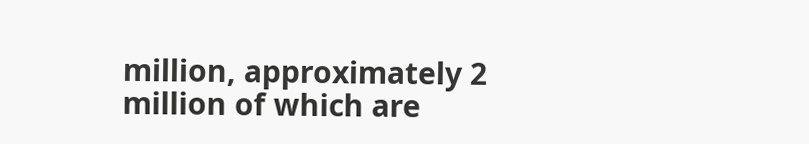million, approximately 2 million of which are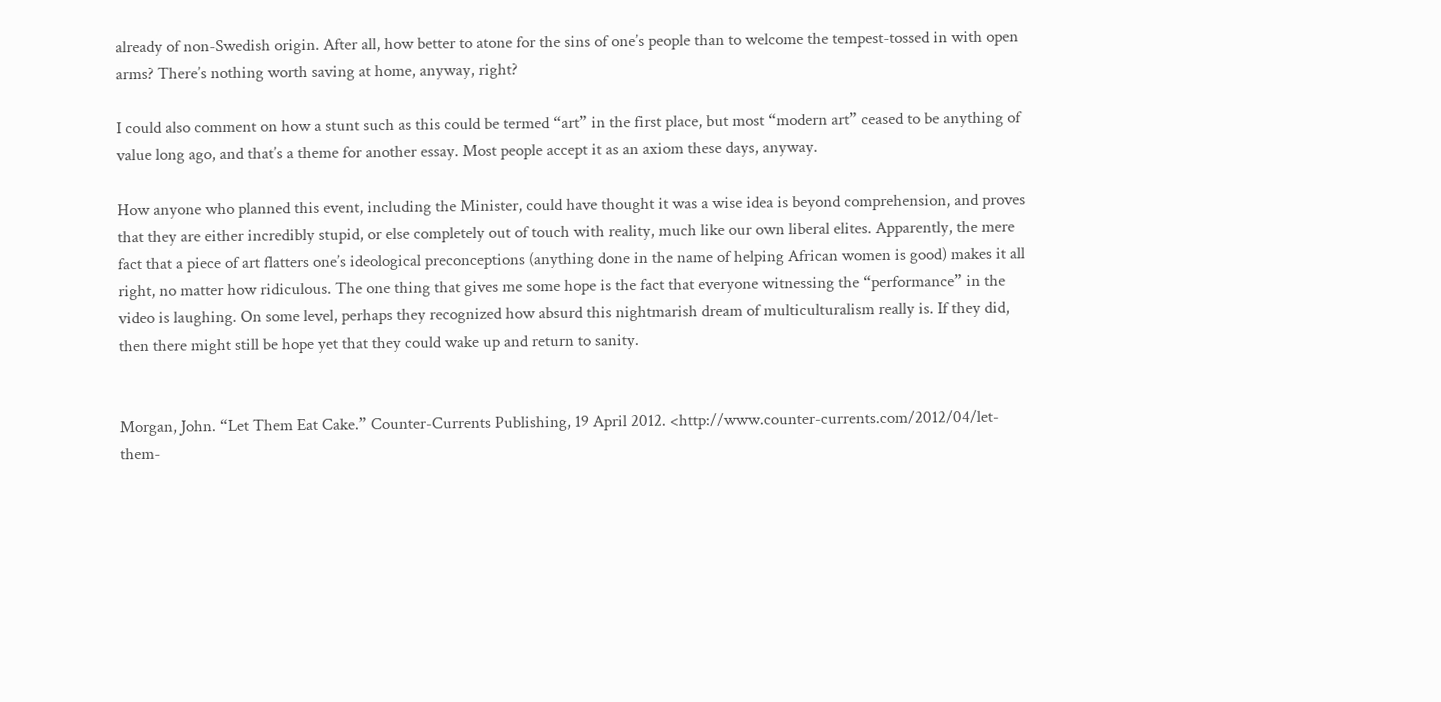already of non-Swedish origin. After all, how better to atone for the sins of one’s people than to welcome the tempest-tossed in with open arms? There’s nothing worth saving at home, anyway, right?

I could also comment on how a stunt such as this could be termed “art” in the first place, but most “modern art” ceased to be anything of value long ago, and that’s a theme for another essay. Most people accept it as an axiom these days, anyway.

How anyone who planned this event, including the Minister, could have thought it was a wise idea is beyond comprehension, and proves that they are either incredibly stupid, or else completely out of touch with reality, much like our own liberal elites. Apparently, the mere fact that a piece of art flatters one’s ideological preconceptions (anything done in the name of helping African women is good) makes it all right, no matter how ridiculous. The one thing that gives me some hope is the fact that everyone witnessing the “performance” in the video is laughing. On some level, perhaps they recognized how absurd this nightmarish dream of multiculturalism really is. If they did, then there might still be hope yet that they could wake up and return to sanity.


Morgan, John. “Let Them Eat Cake.” Counter-Currents Publishing, 19 April 2012. <http://www.counter-currents.com/2012/04/let-them-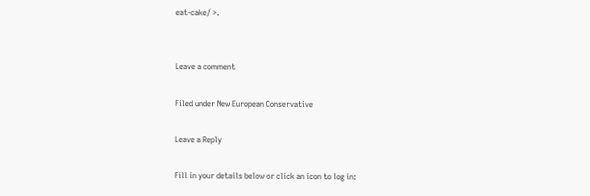eat-cake/ >.


Leave a comment

Filed under New European Conservative

Leave a Reply

Fill in your details below or click an icon to log in: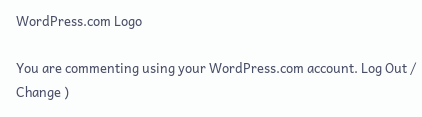WordPress.com Logo

You are commenting using your WordPress.com account. Log Out /  Change )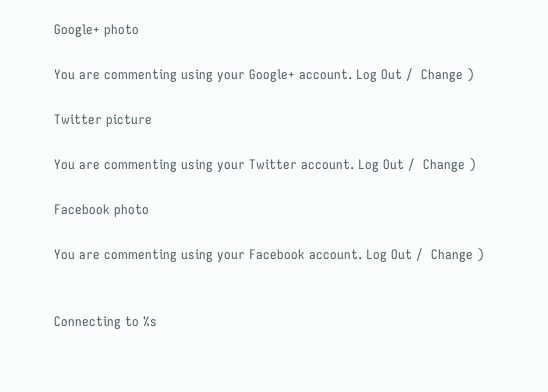Google+ photo

You are commenting using your Google+ account. Log Out /  Change )

Twitter picture

You are commenting using your Twitter account. Log Out /  Change )

Facebook photo

You are commenting using your Facebook account. Log Out /  Change )


Connecting to %s